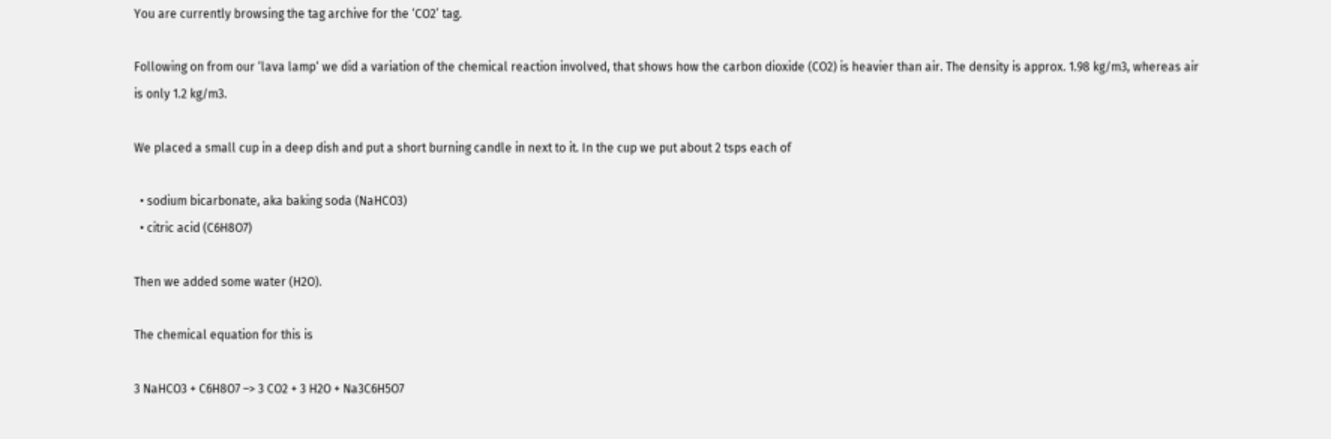You are currently browsing the tag archive for the ‘CO2’ tag.

Following on from our ‘lava lamp‘ we did a variation of the chemical reaction involved, that shows how the carbon dioxide (CO2) is heavier than air. The density is approx. 1.98 kg/m3, whereas air is only 1.2 kg/m3.

We placed a small cup in a deep dish and put a short burning candle in next to it. In the cup we put about 2 tsps each of

  • sodium bicarbonate, aka baking soda (NaHCO3)
  • citric acid (C6H8O7)

Then we added some water (H2O).

The chemical equation for this is

3 NaHCO3 + C6H8O7 –> 3 CO2 + 3 H2O + Na3C6H5O7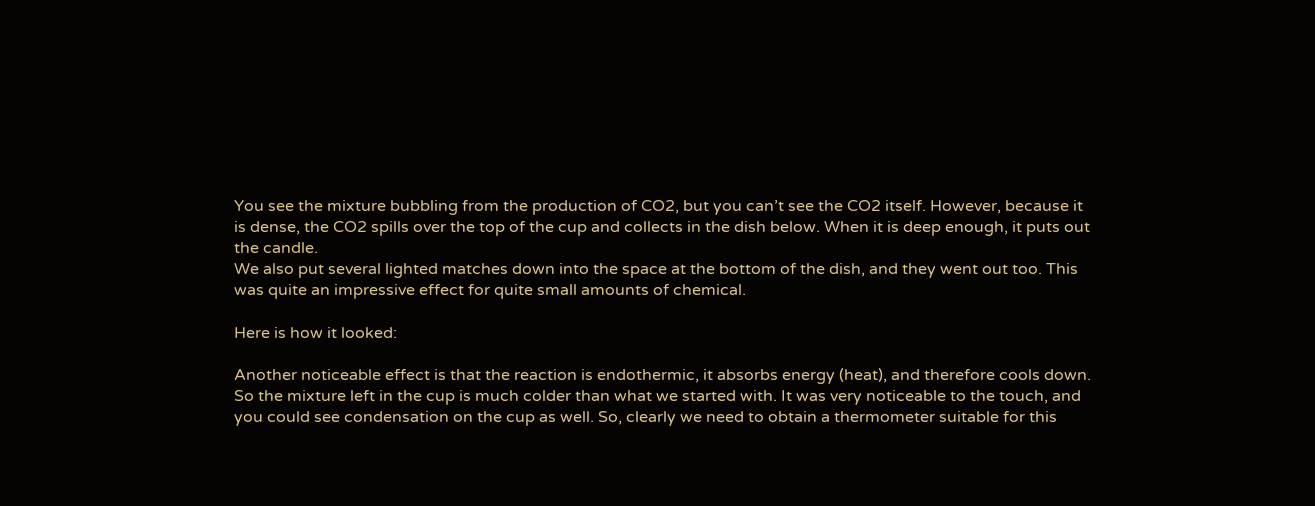You see the mixture bubbling from the production of CO2, but you can’t see the CO2 itself. However, because it is dense, the CO2 spills over the top of the cup and collects in the dish below. When it is deep enough, it puts out the candle.
We also put several lighted matches down into the space at the bottom of the dish, and they went out too. This was quite an impressive effect for quite small amounts of chemical.

Here is how it looked:

Another noticeable effect is that the reaction is endothermic, it absorbs energy (heat), and therefore cools down. So the mixture left in the cup is much colder than what we started with. It was very noticeable to the touch, and you could see condensation on the cup as well. So, clearly we need to obtain a thermometer suitable for this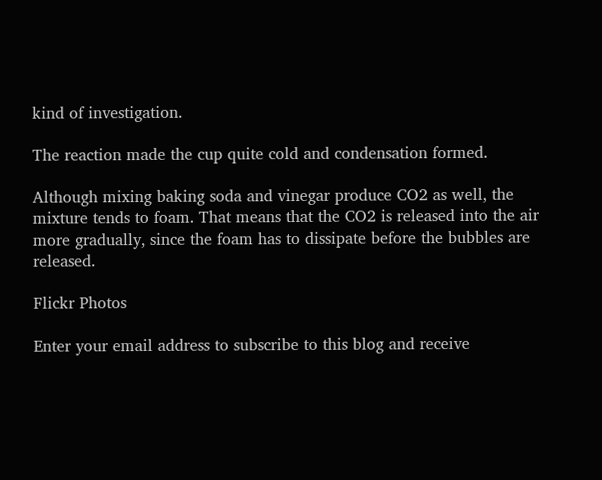kind of investigation.

The reaction made the cup quite cold and condensation formed.

Although mixing baking soda and vinegar produce CO2 as well, the mixture tends to foam. That means that the CO2 is released into the air more gradually, since the foam has to dissipate before the bubbles are released.

Flickr Photos

Enter your email address to subscribe to this blog and receive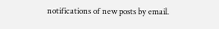notifications of new posts by email.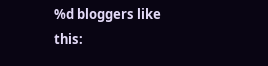%d bloggers like this: